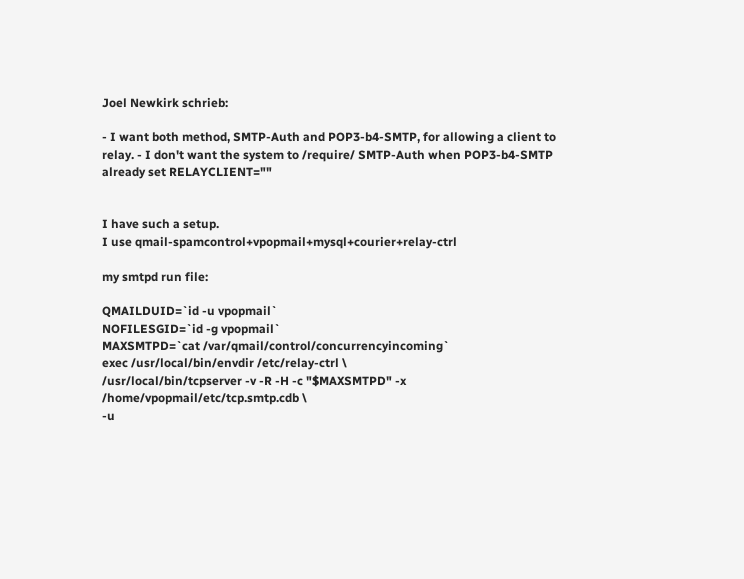Joel Newkirk schrieb:

- I want both method, SMTP-Auth and POP3-b4-SMTP, for allowing a client to relay. - I don't want the system to /require/ SMTP-Auth when POP3-b4-SMTP already set RELAYCLIENT=""


I have such a setup.
I use qmail-spamcontrol+vpopmail+mysql+courier+relay-ctrl

my smtpd run file:

QMAILDUID=`id -u vpopmail`
NOFILESGID=`id -g vpopmail`
MAXSMTPD=`cat /var/qmail/control/concurrencyincoming`
exec /usr/local/bin/envdir /etc/relay-ctrl \
/usr/local/bin/tcpserver -v -R -H -c "$MAXSMTPD" -x /home/vpopmail/etc/tcp.smtp.cdb \
-u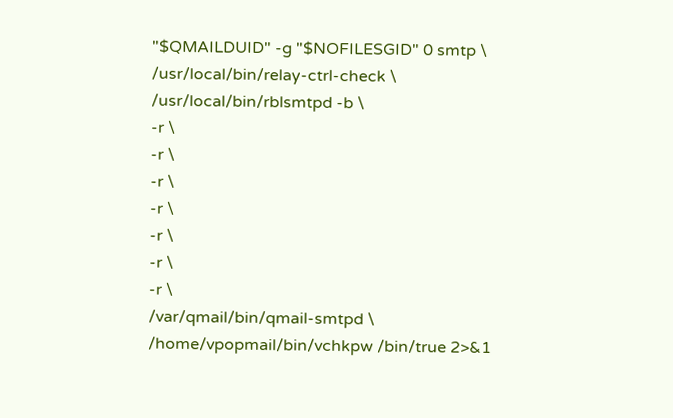"$QMAILDUID" -g "$NOFILESGID" 0 smtp \
/usr/local/bin/relay-ctrl-check \
/usr/local/bin/rblsmtpd -b \
-r \
-r \
-r \
-r \
-r \
-r \
-r \
/var/qmail/bin/qmail-smtpd \
/home/vpopmail/bin/vchkpw /bin/true 2>&1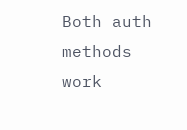Both auth methods work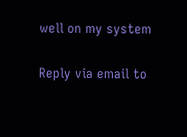well on my system


Reply via email to